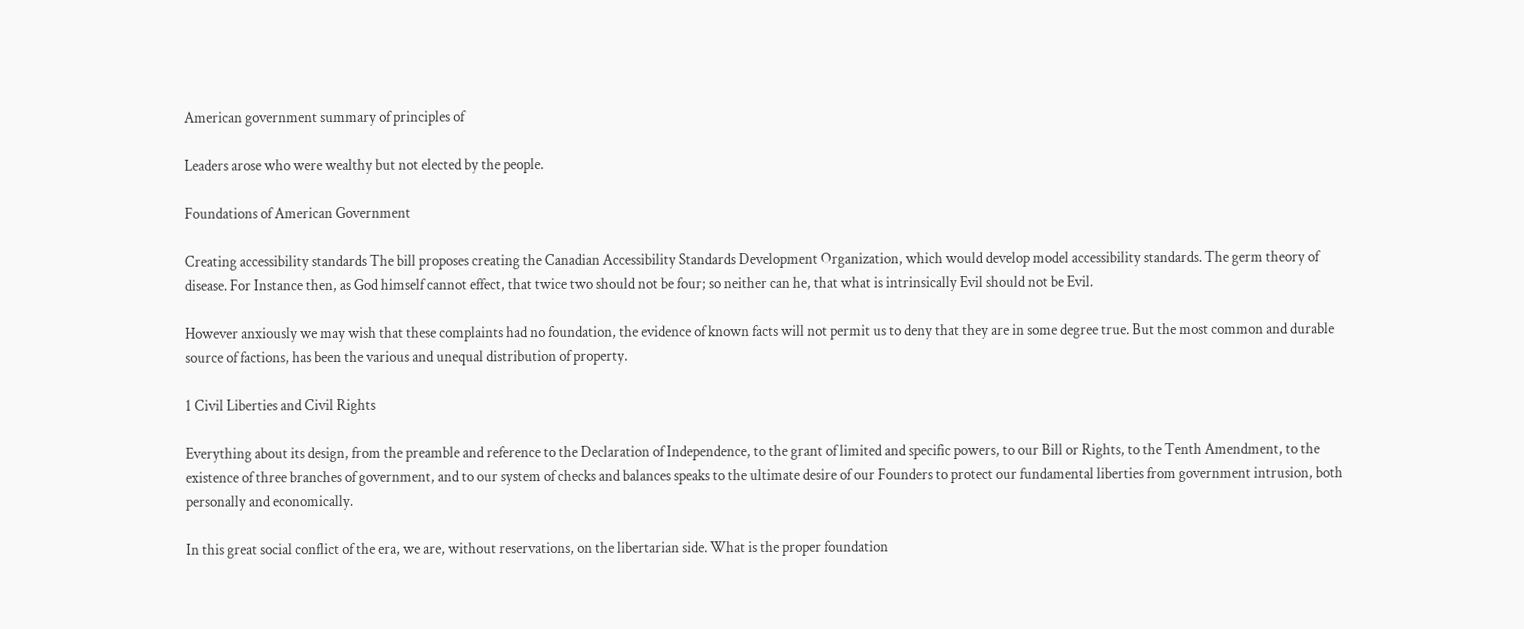American government summary of principles of

Leaders arose who were wealthy but not elected by the people.

Foundations of American Government

Creating accessibility standards The bill proposes creating the Canadian Accessibility Standards Development Organization, which would develop model accessibility standards. The germ theory of disease. For Instance then, as God himself cannot effect, that twice two should not be four; so neither can he, that what is intrinsically Evil should not be Evil.

However anxiously we may wish that these complaints had no foundation, the evidence of known facts will not permit us to deny that they are in some degree true. But the most common and durable source of factions, has been the various and unequal distribution of property.

1 Civil Liberties and Civil Rights

Everything about its design, from the preamble and reference to the Declaration of Independence, to the grant of limited and specific powers, to our Bill or Rights, to the Tenth Amendment, to the existence of three branches of government, and to our system of checks and balances speaks to the ultimate desire of our Founders to protect our fundamental liberties from government intrusion, both personally and economically.

In this great social conflict of the era, we are, without reservations, on the libertarian side. What is the proper foundation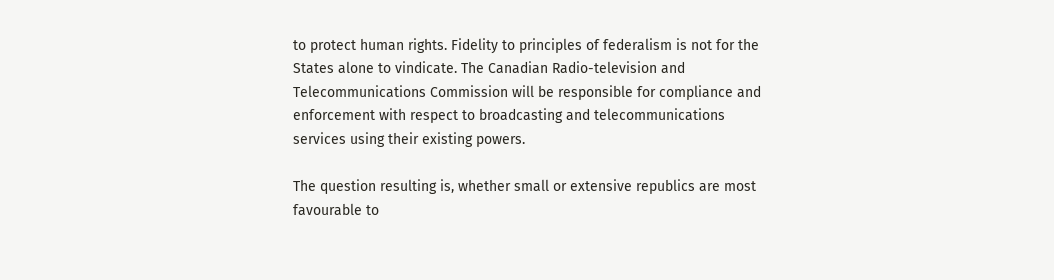to protect human rights. Fidelity to principles of federalism is not for the States alone to vindicate. The Canadian Radio-television and Telecommunications Commission will be responsible for compliance and enforcement with respect to broadcasting and telecommunications services using their existing powers.

The question resulting is, whether small or extensive republics are most favourable to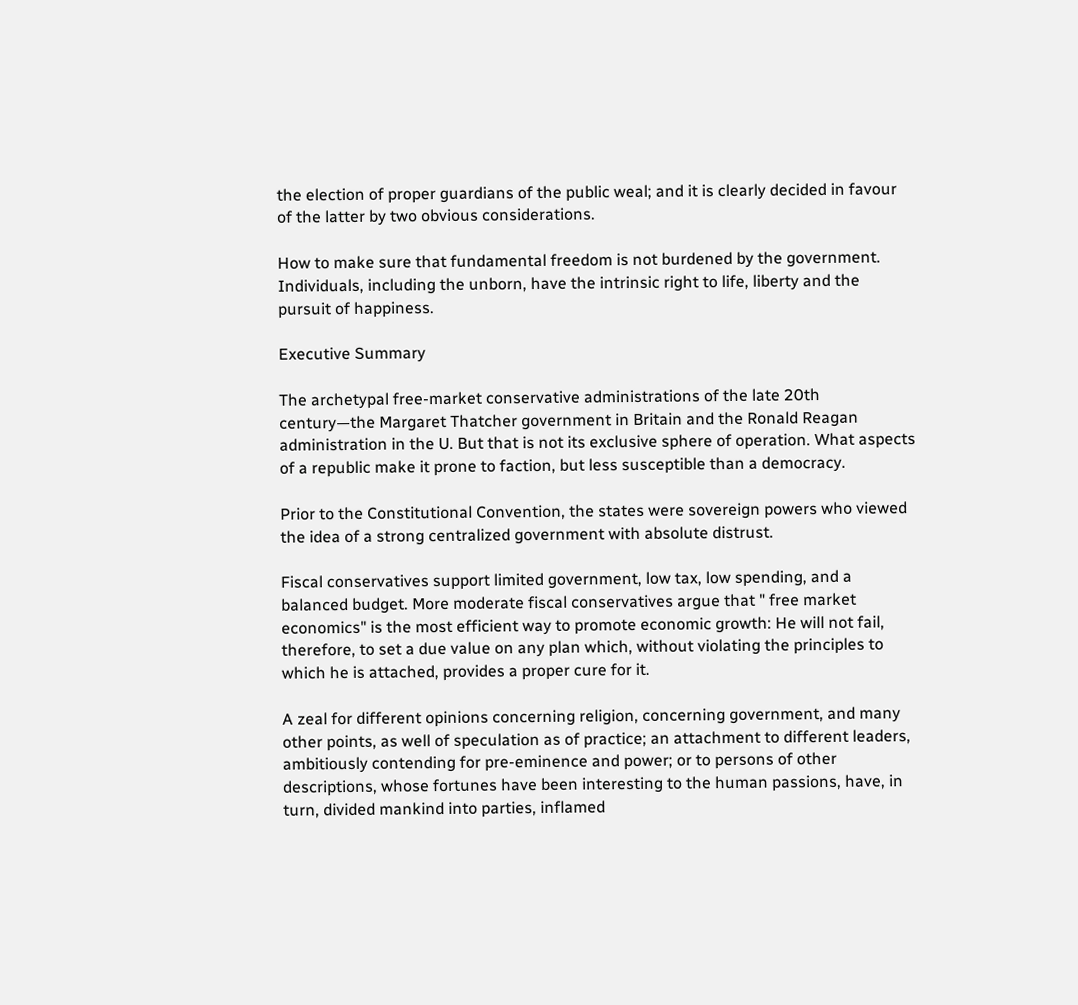the election of proper guardians of the public weal; and it is clearly decided in favour of the latter by two obvious considerations.

How to make sure that fundamental freedom is not burdened by the government. Individuals, including the unborn, have the intrinsic right to life, liberty and the pursuit of happiness.

Executive Summary

The archetypal free-market conservative administrations of the late 20th century—the Margaret Thatcher government in Britain and the Ronald Reagan administration in the U. But that is not its exclusive sphere of operation. What aspects of a republic make it prone to faction, but less susceptible than a democracy.

Prior to the Constitutional Convention, the states were sovereign powers who viewed the idea of a strong centralized government with absolute distrust.

Fiscal conservatives support limited government, low tax, low spending, and a balanced budget. More moderate fiscal conservatives argue that " free market economics" is the most efficient way to promote economic growth: He will not fail, therefore, to set a due value on any plan which, without violating the principles to which he is attached, provides a proper cure for it.

A zeal for different opinions concerning religion, concerning government, and many other points, as well of speculation as of practice; an attachment to different leaders, ambitiously contending for pre-eminence and power; or to persons of other descriptions, whose fortunes have been interesting to the human passions, have, in turn, divided mankind into parties, inflamed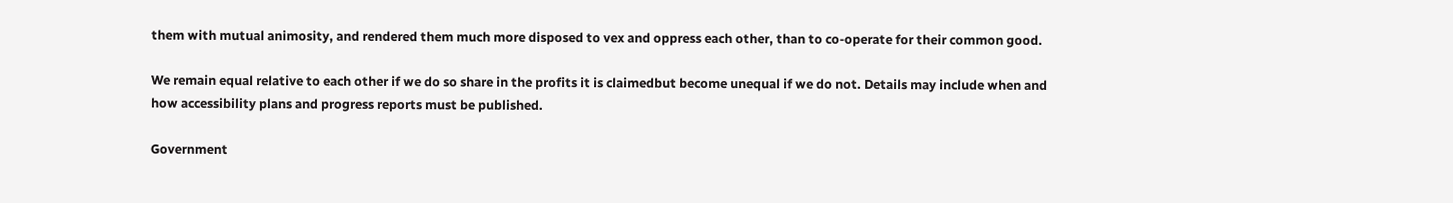them with mutual animosity, and rendered them much more disposed to vex and oppress each other, than to co-operate for their common good.

We remain equal relative to each other if we do so share in the profits it is claimedbut become unequal if we do not. Details may include when and how accessibility plans and progress reports must be published.

Government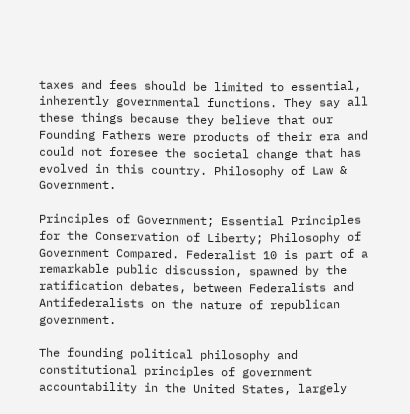taxes and fees should be limited to essential, inherently governmental functions. They say all these things because they believe that our Founding Fathers were products of their era and could not foresee the societal change that has evolved in this country. Philosophy of Law & Government.

Principles of Government; Essential Principles for the Conservation of Liberty; Philosophy of Government Compared. Federalist 10 is part of a remarkable public discussion, spawned by the ratification debates, between Federalists and Antifederalists on the nature of republican government.

The founding political philosophy and constitutional principles of government accountability in the United States, largely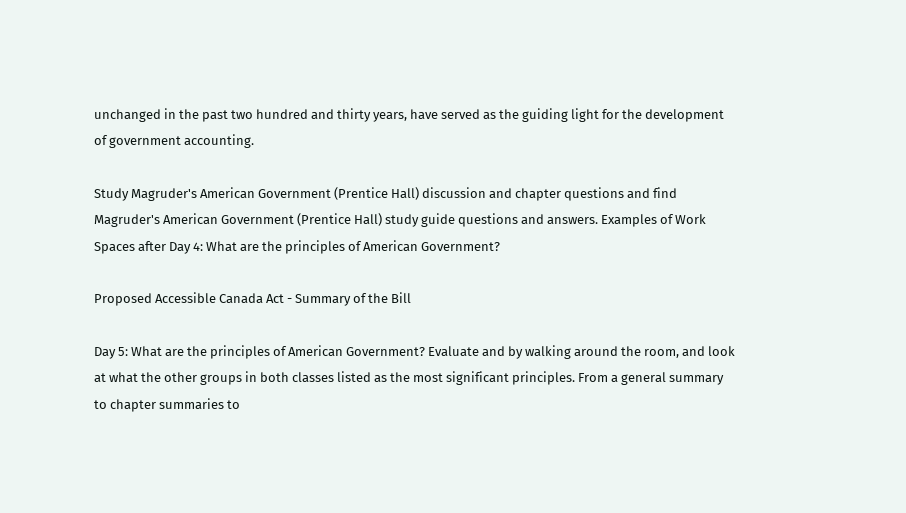unchanged in the past two hundred and thirty years, have served as the guiding light for the development of government accounting.

Study Magruder's American Government (Prentice Hall) discussion and chapter questions and find Magruder's American Government (Prentice Hall) study guide questions and answers. Examples of Work Spaces after Day 4: What are the principles of American Government?

Proposed Accessible Canada Act - Summary of the Bill

Day 5: What are the principles of American Government? Evaluate and by walking around the room, and look at what the other groups in both classes listed as the most significant principles. From a general summary to chapter summaries to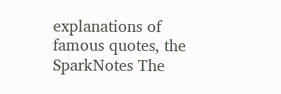explanations of famous quotes, the SparkNotes The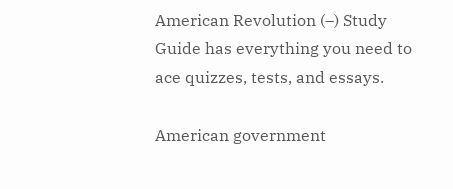American Revolution (–) Study Guide has everything you need to ace quizzes, tests, and essays.

American government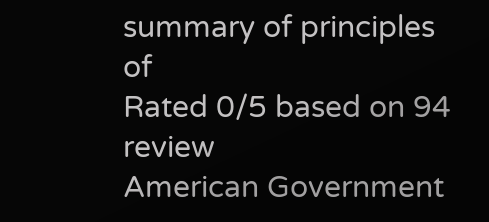summary of principles of
Rated 0/5 based on 94 review
American Government